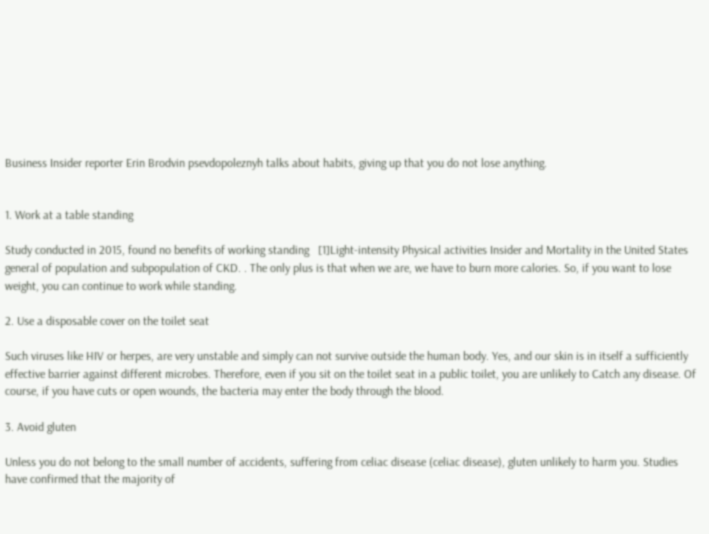Business Insider reporter Erin Brodvin psevdopoleznyh talks about habits, giving up that you do not lose anything.


1. Work at a table standing

Study conducted in 2015, found no benefits of working standing   [1]Light-intensity Physical activities Insider and Mortality in the United States general of population and subpopulation of CKD. . The only plus is that when we are, we have to burn more calories. So, if you want to lose weight, you can continue to work while standing.

2. Use a disposable cover on the toilet seat

Such viruses like HIV or herpes, are very unstable and simply can not survive outside the human body. Yes, and our skin is in itself a sufficiently effective barrier against different microbes. Therefore, even if you sit on the toilet seat in a public toilet, you are unlikely to Catch any disease. Of course, if you have cuts or open wounds, the bacteria may enter the body through the blood.

3. Avoid gluten

Unless you do not belong to the small number of accidents, suffering from celiac disease (celiac disease), gluten unlikely to harm you. Studies have confirmed that the majority of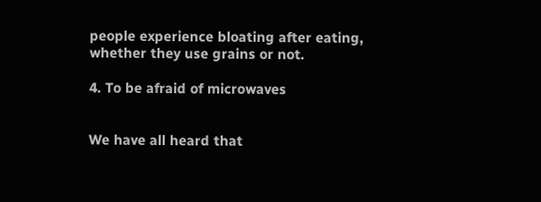people experience bloating after eating, whether they use grains or not.

4. To be afraid of microwaves


We have all heard that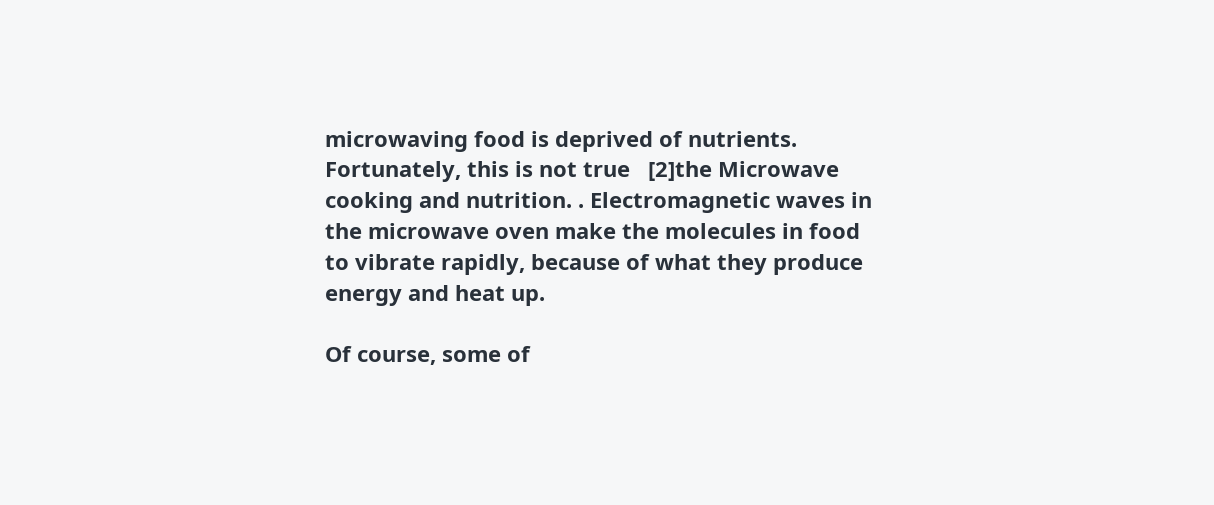microwaving food is deprived of nutrients. Fortunately, this is not true   [2]the Microwave cooking and nutrition. . Electromagnetic waves in the microwave oven make the molecules in food to vibrate rapidly, because of what they produce energy and heat up.

Of course, some of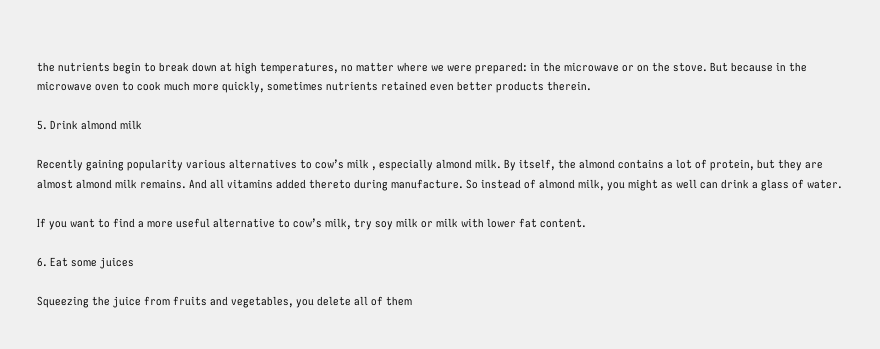the nutrients begin to break down at high temperatures, no matter where we were prepared: in the microwave or on the stove. But because in the microwave oven to cook much more quickly, sometimes nutrients retained even better products therein.

5. Drink almond milk

Recently gaining popularity various alternatives to cow’s milk , especially almond milk. By itself, the almond contains a lot of protein, but they are almost almond milk remains. And all vitamins added thereto during manufacture. So instead of almond milk, you might as well can drink a glass of water.

If you want to find a more useful alternative to cow’s milk, try soy milk or milk with lower fat content.

6. Eat some juices

Squeezing the juice from fruits and vegetables, you delete all of them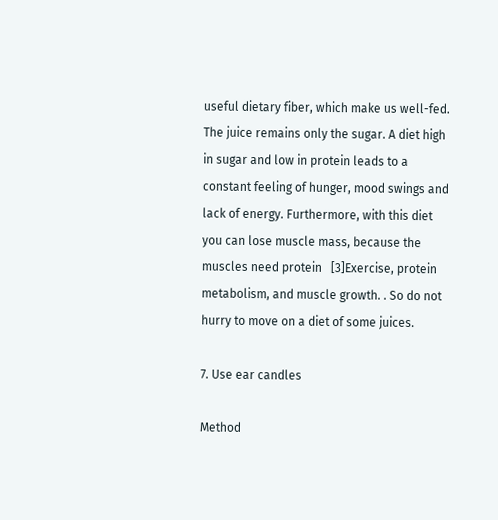useful dietary fiber, which make us well-fed. The juice remains only the sugar. A diet high in sugar and low in protein leads to a constant feeling of hunger, mood swings and lack of energy. Furthermore, with this diet you can lose muscle mass, because the muscles need protein   [3]Exercise, protein metabolism, and muscle growth. . So do not hurry to move on a diet of some juices.

7. Use ear candles

Method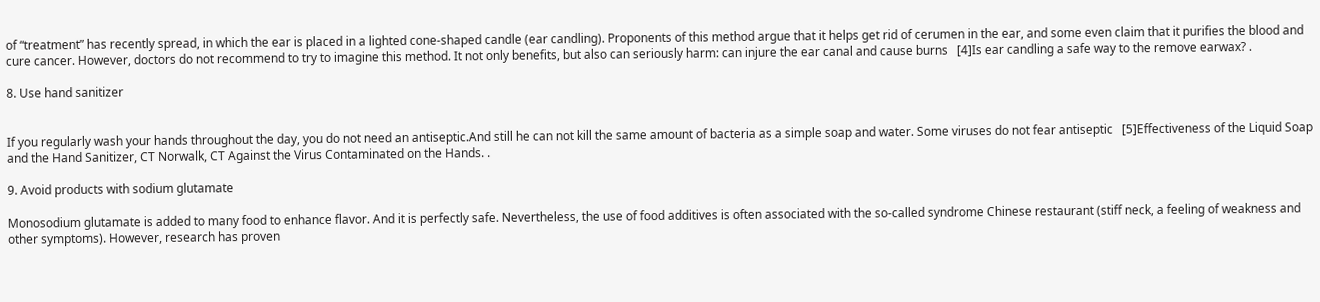of “treatment” has recently spread, in which the ear is placed in a lighted cone-shaped candle (ear candling). Proponents of this method argue that it helps get rid of cerumen in the ear, and some even claim that it purifies the blood and cure cancer. However, doctors do not recommend to try to imagine this method. It not only benefits, but also can seriously harm: can injure the ear canal and cause burns   [4]Is ear candling a safe way to the remove earwax? .

8. Use hand sanitizer


If you regularly wash your hands throughout the day, you do not need an antiseptic.And still he can not kill the same amount of bacteria as a simple soap and water. Some viruses do not fear antiseptic   [5]Effectiveness of the Liquid Soap and the Hand Sanitizer, CT Norwalk, CT Against the Virus Contaminated on the Hands. .

9. Avoid products with sodium glutamate

Monosodium glutamate is added to many food to enhance flavor. And it is perfectly safe. Nevertheless, the use of food additives is often associated with the so-called syndrome Chinese restaurant (stiff neck, a feeling of weakness and other symptoms). However, research has proven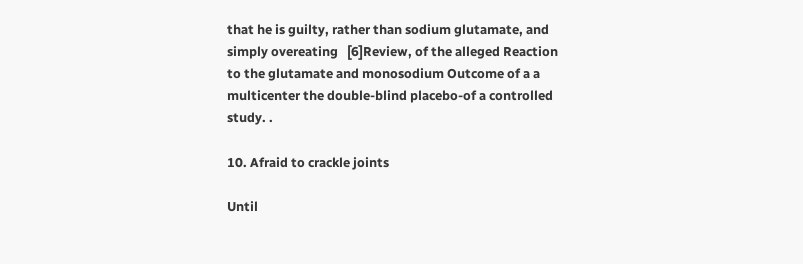that he is guilty, rather than sodium glutamate, and simply overeating   [6]Review, of the alleged Reaction to the glutamate and monosodium Outcome of a a multicenter the double-blind placebo-of a controlled study. .

10. Afraid to crackle joints

Until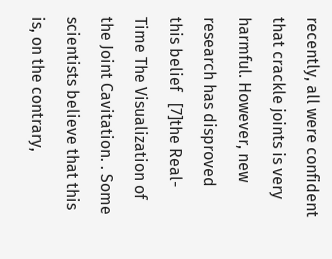recently, all were confident that crackle joints is very harmful. However, new research has disproved this belief   [7]the Real-Time The Visualization of the Joint Cavitation. . Some scientists believe that this is, on the contrary,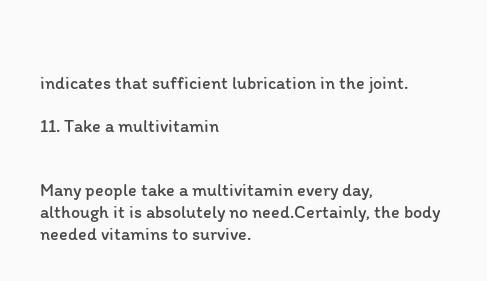indicates that sufficient lubrication in the joint.

11. Take a multivitamin


Many people take a multivitamin every day, although it is absolutely no need.Certainly, the body needed vitamins to survive.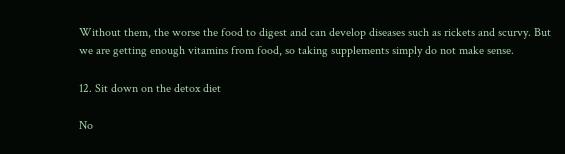Without them, the worse the food to digest and can develop diseases such as rickets and scurvy. But we are getting enough vitamins from food, so taking supplements simply do not make sense.

12. Sit down on the detox diet

No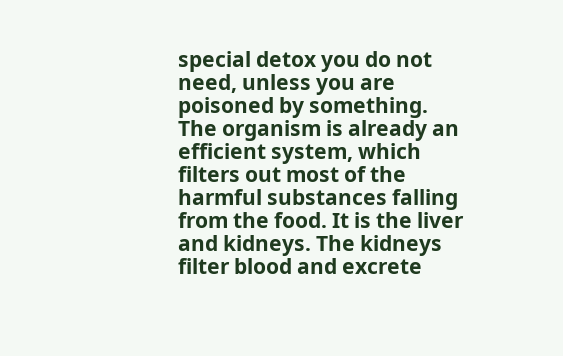special detox you do not need, unless you are poisoned by something. The organism is already an efficient system, which filters out most of the harmful substances falling from the food. It is the liver and kidneys. The kidneys filter blood and excrete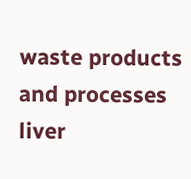waste products and processes liver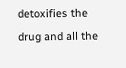detoxifies the drug and all the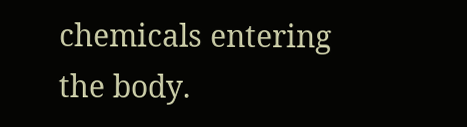chemicals entering the body.